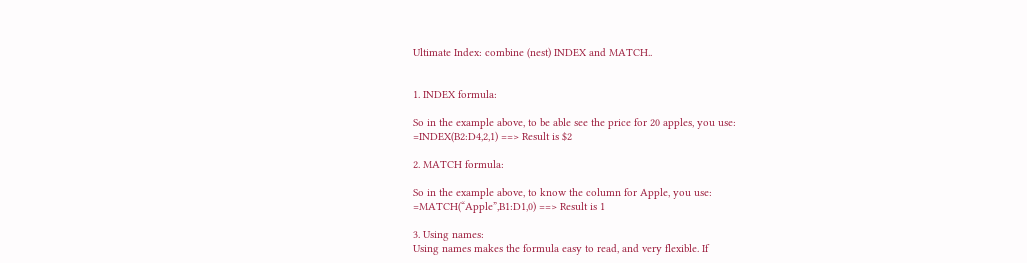Ultimate Index: combine (nest) INDEX and MATCH..


1. INDEX formula:

So in the example above, to be able see the price for 20 apples, you use:
=INDEX(B2:D4,2,1) ==> Result is $2

2. MATCH formula:

So in the example above, to know the column for Apple, you use:
=MATCH(“Apple”,B1:D1,0) ==> Result is 1

3. Using names:
Using names makes the formula easy to read, and very flexible. If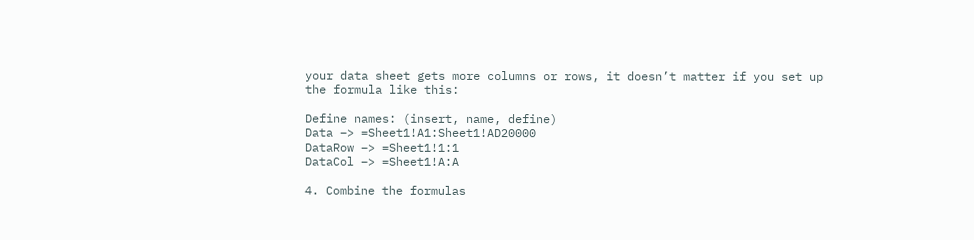your data sheet gets more columns or rows, it doesn’t matter if you set up the formula like this:

Define names: (insert, name, define)
Data –> =Sheet1!A1:Sheet1!AD20000
DataRow –> =Sheet1!1:1
DataCol –> =Sheet1!A:A

4. Combine the formulas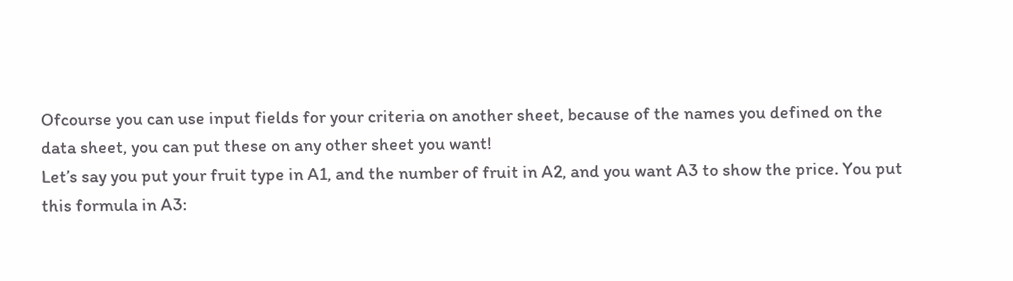Ofcourse you can use input fields for your criteria on another sheet, because of the names you defined on the data sheet, you can put these on any other sheet you want!
Let’s say you put your fruit type in A1, and the number of fruit in A2, and you want A3 to show the price. You put this formula in A3: